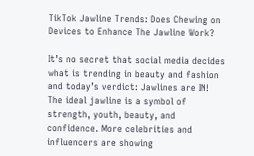TikTok Jawline Trends: Does Chewing on Devices to Enhance The Jawline Work?

It’s no secret that social media decides what is trending in beauty and fashion and today’s verdict: Jawlines are IN! The ideal jawline is a symbol of strength, youth, beauty, and confidence. More celebrities and influencers are showing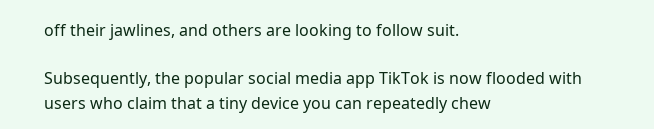off their jawlines, and others are looking to follow suit.

Subsequently, the popular social media app TikTok is now flooded with users who claim that a tiny device you can repeatedly chew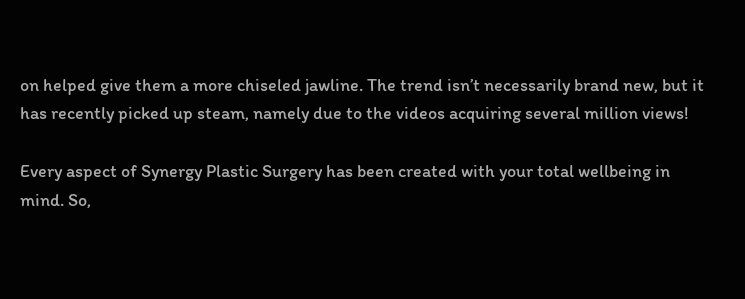on helped give them a more chiseled jawline. The trend isn’t necessarily brand new, but it has recently picked up steam, namely due to the videos acquiring several million views!

Every aspect of Synergy Plastic Surgery has been created with your total wellbeing in mind. So,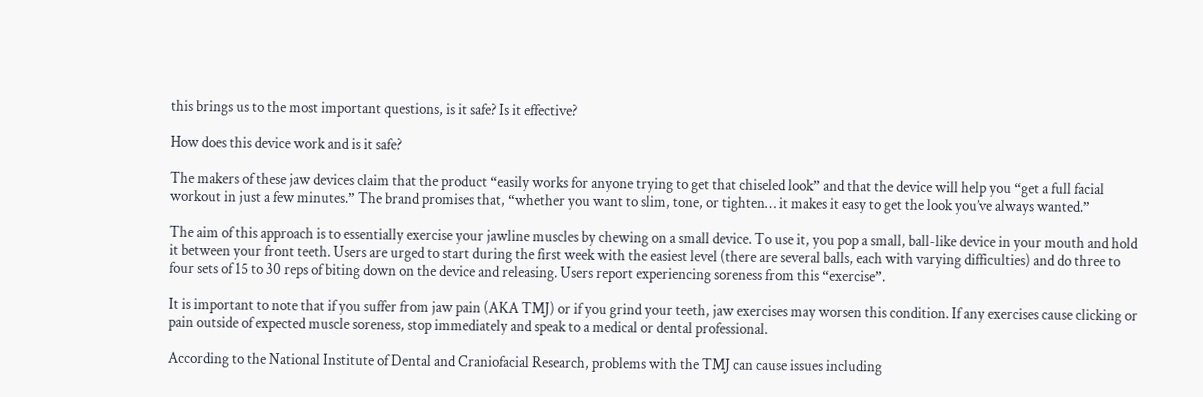this brings us to the most important questions, is it safe? Is it effective?

How does this device work and is it safe?

The makers of these jaw devices claim that the product “easily works for anyone trying to get that chiseled look” and that the device will help you “get a full facial workout in just a few minutes.” The brand promises that, “whether you want to slim, tone, or tighten… it makes it easy to get the look you’ve always wanted.”

The aim of this approach is to essentially exercise your jawline muscles by chewing on a small device. To use it, you pop a small, ball-like device in your mouth and hold it between your front teeth. Users are urged to start during the first week with the easiest level (there are several balls, each with varying difficulties) and do three to four sets of 15 to 30 reps of biting down on the device and releasing. Users report experiencing soreness from this “exercise”.

It is important to note that if you suffer from jaw pain (AKA TMJ) or if you grind your teeth, jaw exercises may worsen this condition. If any exercises cause clicking or pain outside of expected muscle soreness, stop immediately and speak to a medical or dental professional.

According to the National Institute of Dental and Craniofacial Research, problems with the TMJ can cause issues including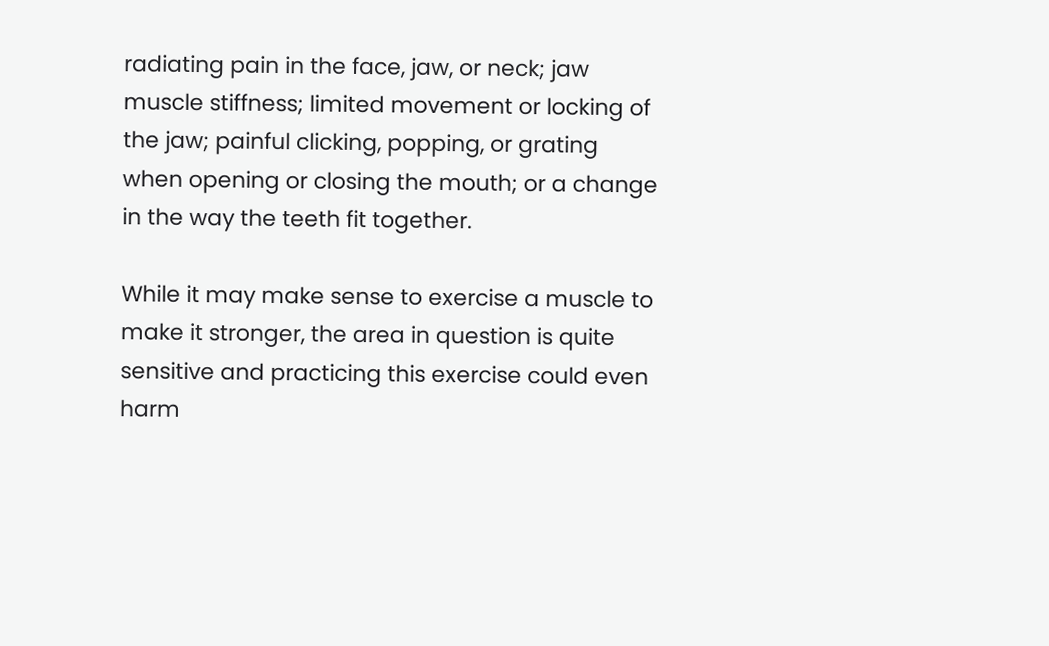radiating pain in the face, jaw, or neck; jaw muscle stiffness; limited movement or locking of the jaw; painful clicking, popping, or grating when opening or closing the mouth; or a change in the way the teeth fit together.

While it may make sense to exercise a muscle to make it stronger, the area in question is quite sensitive and practicing this exercise could even harm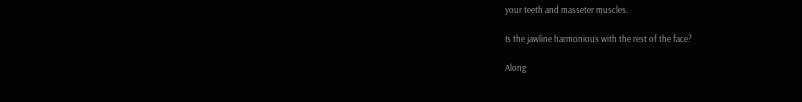your teeth and masseter muscles.

Is the jawline harmonious with the rest of the face?

Along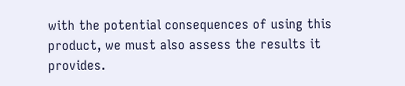with the potential consequences of using this product, we must also assess the results it provides.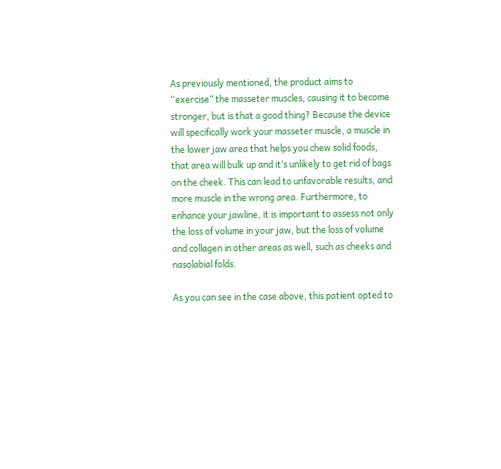As previously mentioned, the product aims to “exercise” the masseter muscles, causing it to become stronger, but is that a good thing? Because the device will specifically work your masseter muscle, a muscle in the lower jaw area that helps you chew solid foods, that area will bulk up and it’s unlikely to get rid of bags on the cheek. This can lead to unfavorable results, and more muscle in the wrong area. Furthermore, to enhance your jawline, it is important to assess not only the loss of volume in your jaw, but the loss of volume and collagen in other areas as well, such as cheeks and nasolabial folds.

As you can see in the case above, this patient opted to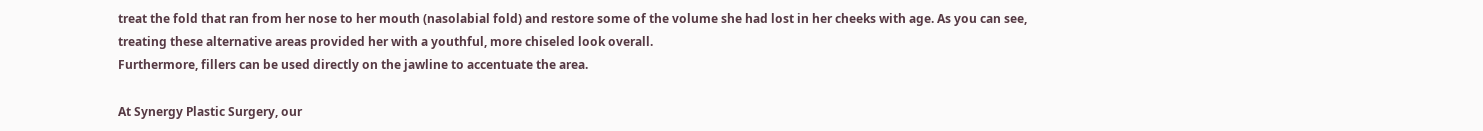treat the fold that ran from her nose to her mouth (nasolabial fold) and restore some of the volume she had lost in her cheeks with age. As you can see, treating these alternative areas provided her with a youthful, more chiseled look overall.
Furthermore, fillers can be used directly on the jawline to accentuate the area.

At Synergy Plastic Surgery, our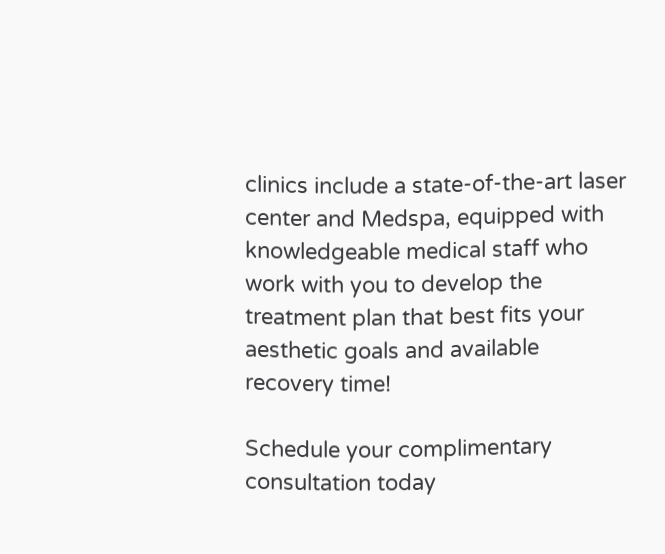clinics include a state-of-the-art laser center and Medspa, equipped with knowledgeable medical staff who work with you to develop the treatment plan that best fits your aesthetic goals and available recovery time!

Schedule your complimentary consultation today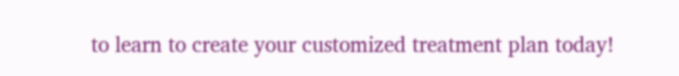to learn to create your customized treatment plan today!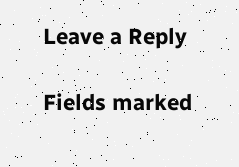Leave a Reply

Fields marked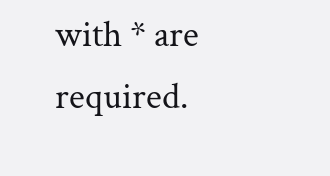with * are required.